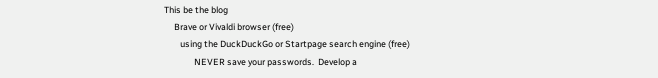This be the blog
     Brave or Vivaldi browser (free)
        using the DuckDuckGo or Startpage search engine (free)
               NEVER save your passwords.  Develop a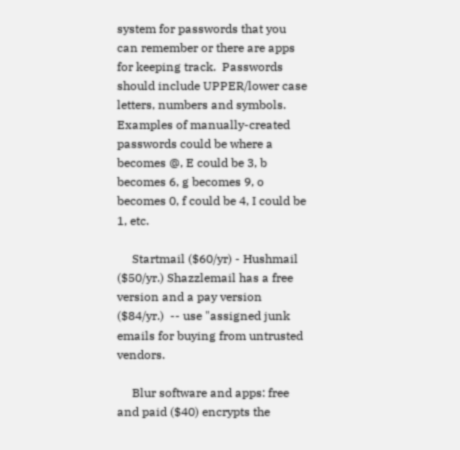system for passwords that you can remember or there are apps for keeping track.  Passwords should include UPPER/lower case letters, numbers and symbols.  Examples of manually-created passwords could be where a becomes @, E could be 3, b becomes 6, g becomes 9, o becomes 0, f could be 4, I could be 1, etc.

     Startmail ($60/yr) - Hushmail ($50/yr.) Shazzlemail has a free version and a pay version ($84/yr.)  -- use "assigned junk emails for buying from untrusted vendors.

     Blur software and apps: free and paid ($40) encrypts the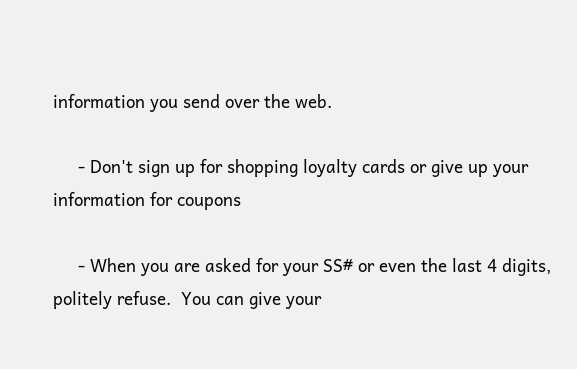information you send over the web.

     - Don't sign up for shopping loyalty cards or give up your information for coupons

     - When you are asked for your SS# or even the last 4 digits, politely refuse.  You can give your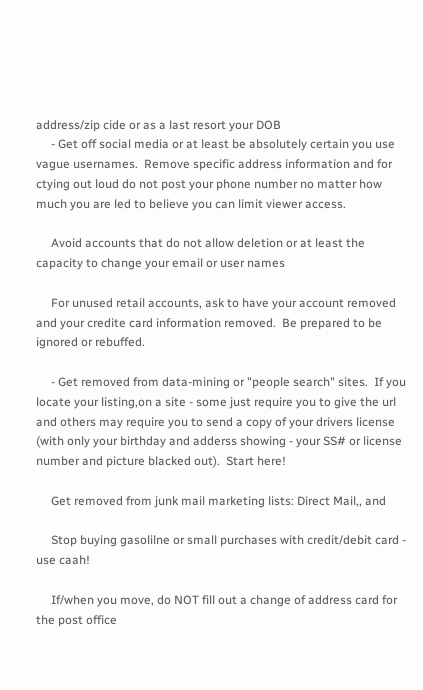address/zip cide or as a last resort your DOB
     - Get off social media or at least be absolutely certain you use vague usernames.  Remove specific address information and for ctying out loud do not post your phone number no matter how much you are led to believe you can limit viewer access.

     Avoid accounts that do not allow deletion or at least the capacity to change your email or user names

     For unused retail accounts, ask to have your account removed and your credite card information removed.  Be prepared to be ignored or rebuffed.

     - Get removed from data-mining or "people search" sites.  If you locate your listing,on a site - some just require you to give the url and others may require you to send a copy of your drivers license (with only your birthday and adderss showing - your SS# or license number and picture blacked out).  Start here!

     Get removed from junk mail marketing lists: Direct Mail,, and

     Stop buying gasolilne or small purchases with credit/debit card - use caah!

     If/when you move, do NOT fill out a change of address card for the post office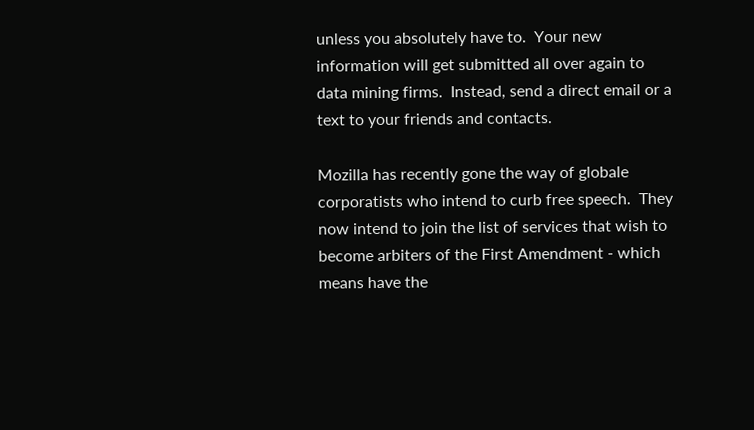unless you absolutely have to.  Your new information will get submitted all over again to data mining firms.  Instead, send a direct email or a text to your friends and contacts.

Mozilla has recently gone the way of globale corporatists who intend to curb free speech.  They now intend to join the list of services that wish to become arbiters of the First Amendment - which means have the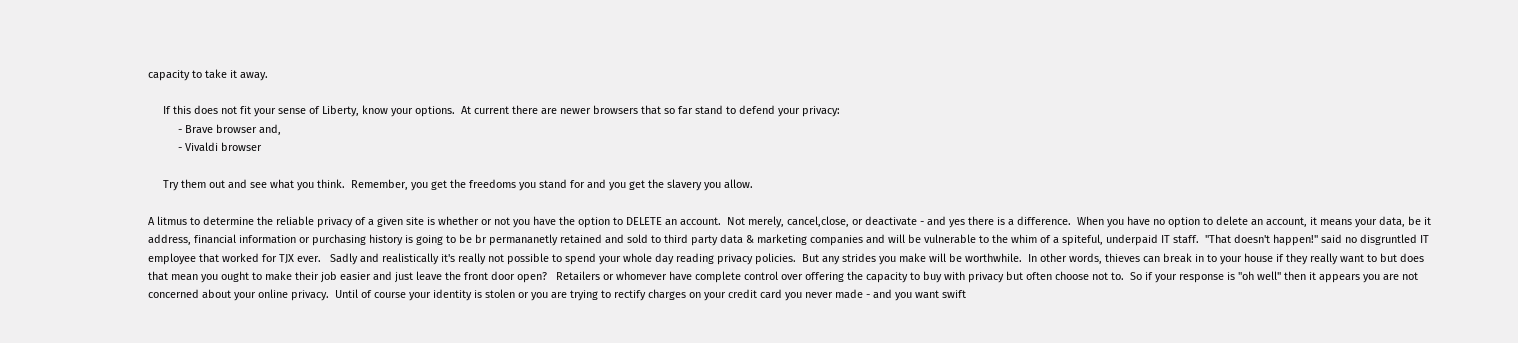capacity to take it away.

     If this does not fit your sense of Liberty, know your options.  At current there are newer browsers that so far stand to defend your privacy:
          - Brave browser and,
          - Vivaldi browser

     Try them out and see what you think.  Remember, you get the freedoms you stand for and you get the slavery you allow.

A litmus to determine the reliable privacy of a given site is whether or not you have the option to DELETE an account.  Not merely, cancel,close, or deactivate - and yes there is a difference.  When you have no option to delete an account, it means your data, be it address, financial information or purchasing history is going to be br permananetly retained and sold to third party data & marketing companies and will be vulnerable to the whim of a spiteful, underpaid IT staff.  "That doesn't happen!" said no disgruntled IT employee that worked for TJX ever.   Sadly and realistically it's really not possible to spend your whole day reading privacy policies.  But any strides you make will be worthwhile.  In other words, thieves can break in to your house if they really want to but does that mean you ought to make their job easier and just leave the front door open?   Retailers or whomever have complete control over offering the capacity to buy with privacy but often choose not to.  So if your response is "oh well" then it appears you are not concerned about your online privacy.  Until of course your identity is stolen or you are trying to rectify charges on your credit card you never made - and you want swift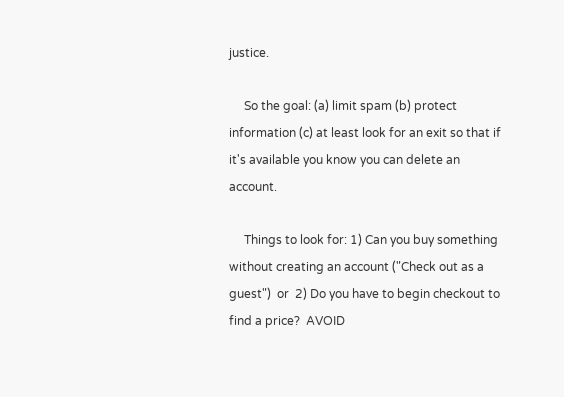justice.

     So the goal: (a) limit spam (b) protect information (c) at least look for an exit so that if it's available you know you can delete an account.

     Things to look for: 1) Can you buy something without creating an account ("Check out as a guest")  or  2) Do you have to begin checkout to find a price?  AVOID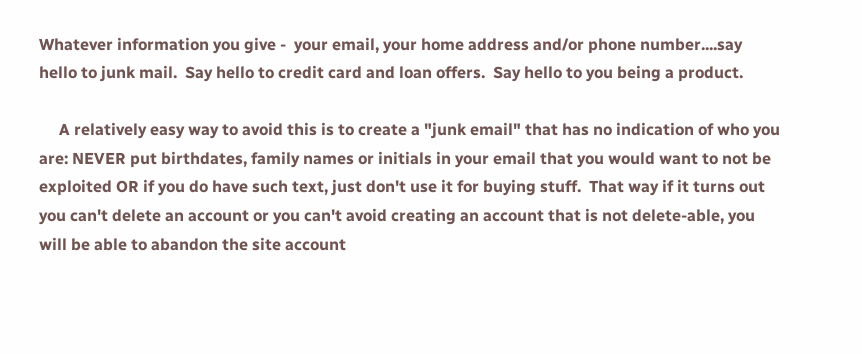Whatever information you give -  your email, your home address and/or phone number....say hello to junk mail.  Say hello to credit card and loan offers.  Say hello to you being a product.

     A relatively easy way to avoid this is to create a "junk email" that has no indication of who you are: NEVER put birthdates, family names or initials in your email that you would want to not be exploited OR if you do have such text, just don't use it for buying stuff.  That way if it turns out you can't delete an account or you can't avoid creating an account that is not delete-able, you will be able to abandon the site account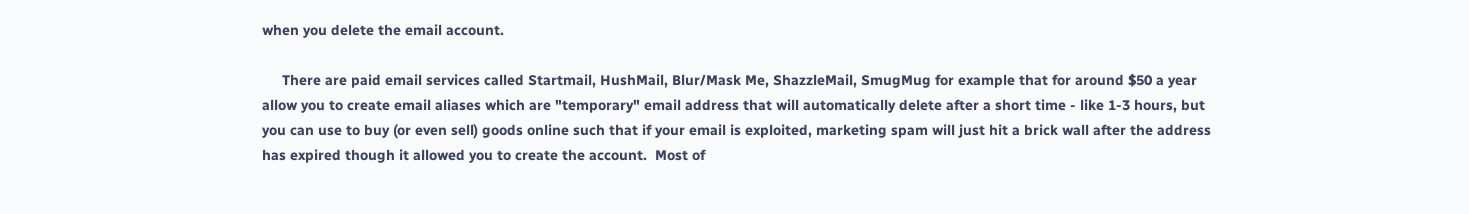when you delete the email account.

     There are paid email services called Startmail, HushMail, Blur/Mask Me, ShazzleMail, SmugMug for example that for around $50 a year allow you to create email aliases which are "temporary" email address that will automatically delete after a short time - like 1-3 hours, but you can use to buy (or even sell) goods online such that if your email is exploited, marketing spam will just hit a brick wall after the address has expired though it allowed you to create the account.  Most of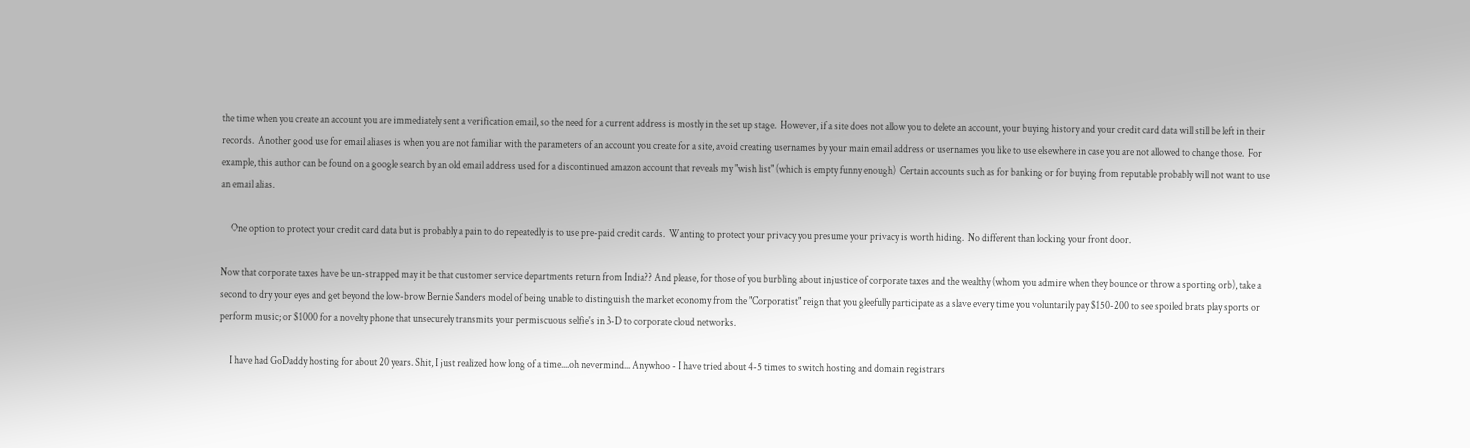the time when you create an account you are immediately sent a verification email, so the need for a current address is mostly in the set up stage.  However, if a site does not allow you to delete an account, your buying history and your credit card data will still be left in their records.  Another good use for email aliases is when you are not familiar with the parameters of an account you create for a site, avoid creating usernames by your main email address or usernames you like to use elsewhere in case you are not allowed to change those.  For example, this author can be found on a google search by an old email address used for a discontinued amazon account that reveals my "wish list" (which is empty funny enough)  Certain accounts such as for banking or for buying from reputable probably will not want to use an email alias.

     One option to protect your credit card data but is probably a pain to do repeatedly is to use pre-paid credit cards.  Wanting to protect your privacy you presume your privacy is worth hiding.  No different than locking your front door.

Now that corporate taxes have be un-strapped may it be that customer service departments return from India?? And please, for those of you burbling about injustice of corporate taxes and the wealthy (whom you admire when they bounce or throw a sporting orb), take a second to dry your eyes and get beyond the low-brow Bernie Sanders model of being unable to distinguish the market economy from the "Corporatist" reign that you gleefully participate as a slave every time you voluntarily pay $150-200 to see spoiled brats play sports or perform music; or $1000 for a novelty phone that unsecurely transmits your permiscuous selfie's in 3-D to corporate cloud networks.

     I have had GoDaddy hosting for about 20 years. Shit, I just realized how long of a time....oh nevermind... Anywhoo - I have tried about 4-5 times to switch hosting and domain registrars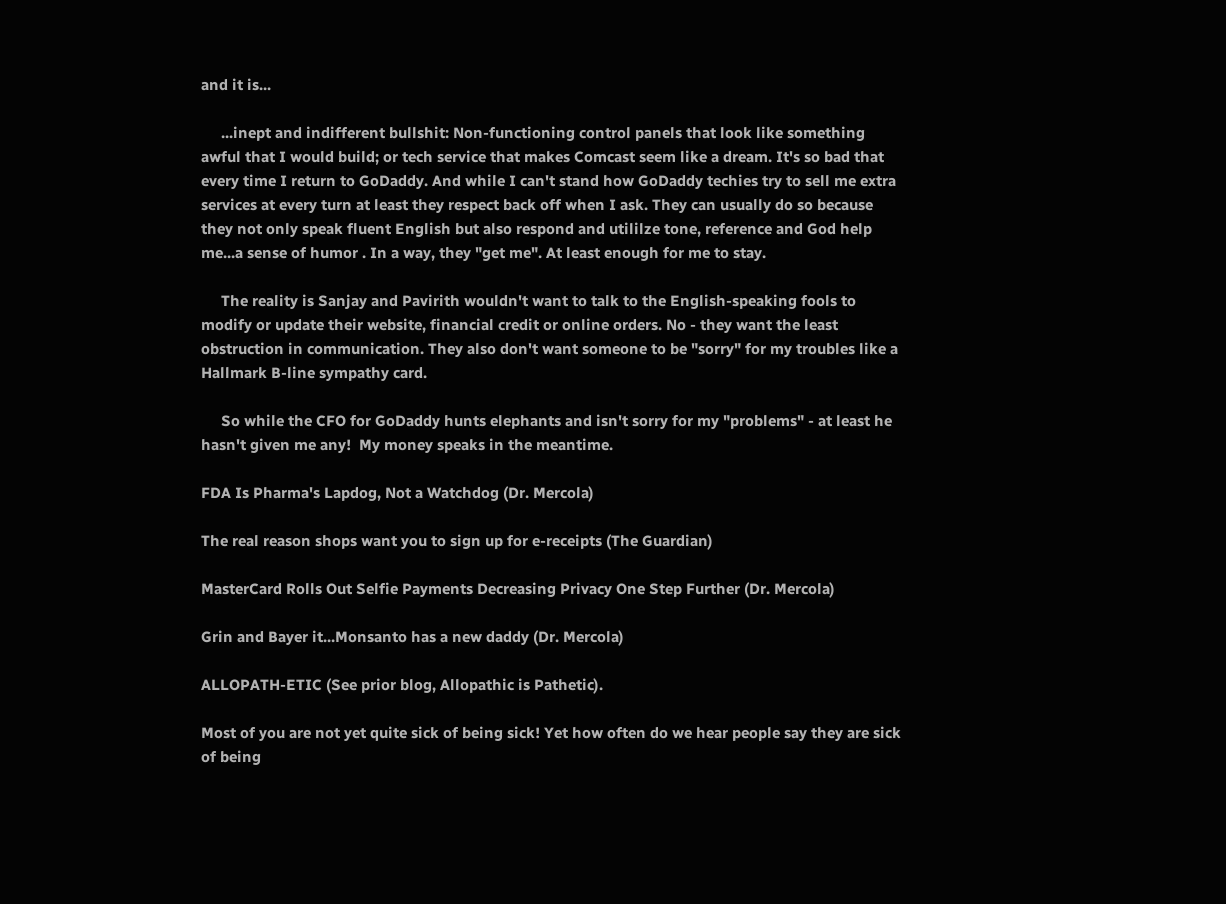and it is...

     ...inept and indifferent bullshit: Non-functioning control panels that look like something awful that I would build; or tech service that makes Comcast seem like a dream. It's so bad that every time I return to GoDaddy. And while I can't stand how GoDaddy techies try to sell me extra services at every turn at least they respect back off when I ask. They can usually do so because they not only speak fluent English but also respond and utililze tone, reference and God help me...a sense of humor . In a way, they "get me". At least enough for me to stay.

     The reality is Sanjay and Pavirith wouldn't want to talk to the English-speaking fools to modify or update their website, financial credit or online orders. No - they want the least obstruction in communication. They also don't want someone to be "sorry" for my troubles like a Hallmark B-line sympathy card.

     So while the CFO for GoDaddy hunts elephants and isn't sorry for my "problems" - at least he hasn't given me any!  My money speaks in the meantime.

FDA Is Pharma's Lapdog, Not a Watchdog (Dr. Mercola)

The real reason shops want you to sign up for e-receipts (The Guardian)

MasterCard Rolls Out Selfie Payments Decreasing Privacy One Step Further (Dr. Mercola)

Grin and Bayer it...Monsanto has a new daddy (Dr. Mercola)

ALLOPATH-ETIC (See prior blog, Allopathic is Pathetic).

Most of you are not yet quite sick of being sick! Yet how often do we hear people say they are sick of being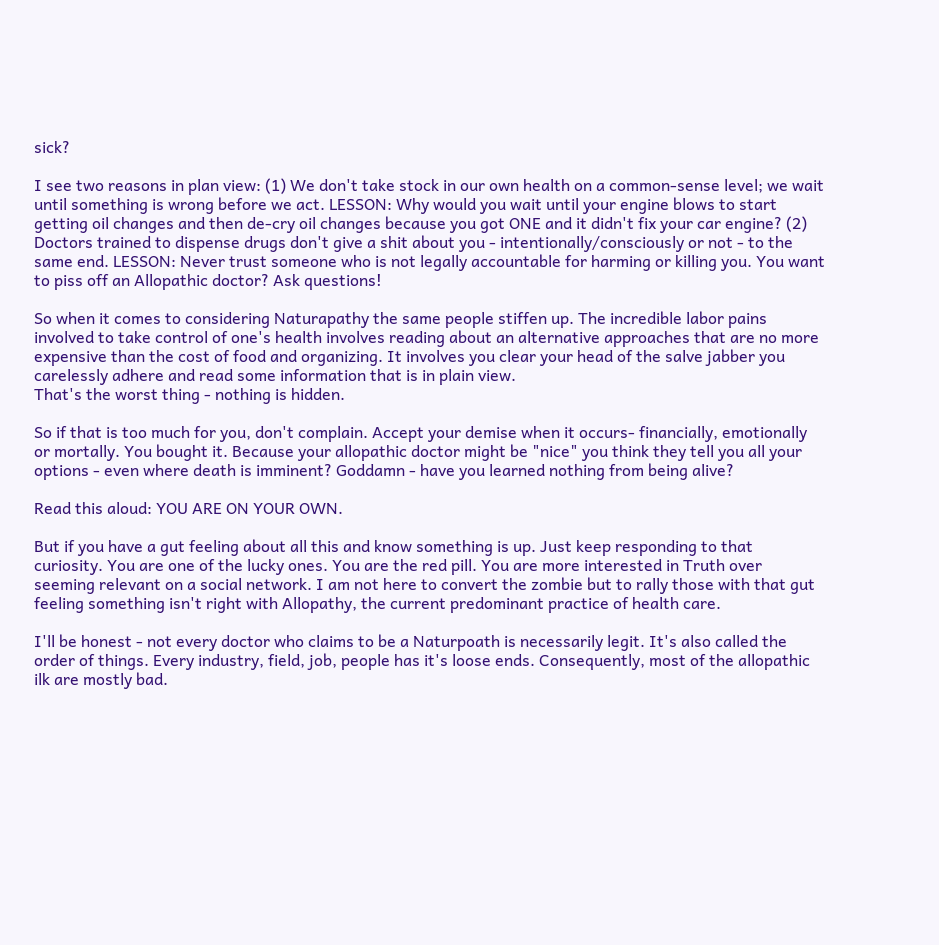sick?

I see two reasons in plan view: (1) We don't take stock in our own health on a common-sense level; we wait until something is wrong before we act. LESSON: Why would you wait until your engine blows to start getting oil changes and then de-cry oil changes because you got ONE and it didn't fix your car engine? (2) Doctors trained to dispense drugs don't give a shit about you - intentionally/consciously or not - to the same end. LESSON: Never trust someone who is not legally accountable for harming or killing you. You want to piss off an Allopathic doctor? Ask questions!

So when it comes to considering Naturapathy the same people stiffen up. The incredible labor pains involved to take control of one's health involves reading about an alternative approaches that are no more expensive than the cost of food and organizing. It involves you clear your head of the salve jabber you carelessly adhere and read some information that is in plain view.
That's the worst thing - nothing is hidden.

So if that is too much for you, don't complain. Accept your demise when it occurs- financially, emotionally or mortally. You bought it. Because your allopathic doctor might be "nice" you think they tell you all your options - even where death is imminent? Goddamn - have you learned nothing from being alive?

Read this aloud: YOU ARE ON YOUR OWN.

But if you have a gut feeling about all this and know something is up. Just keep responding to that curiosity. You are one of the lucky ones. You are the red pill. You are more interested in Truth over seeming relevant on a social network. I am not here to convert the zombie but to rally those with that gut feeling something isn't right with Allopathy, the current predominant practice of health care.

I'll be honest - not every doctor who claims to be a Naturpoath is necessarily legit. It's also called the order of things. Every industry, field, job, people has it's loose ends. Consequently, most of the allopathic ilk are mostly bad.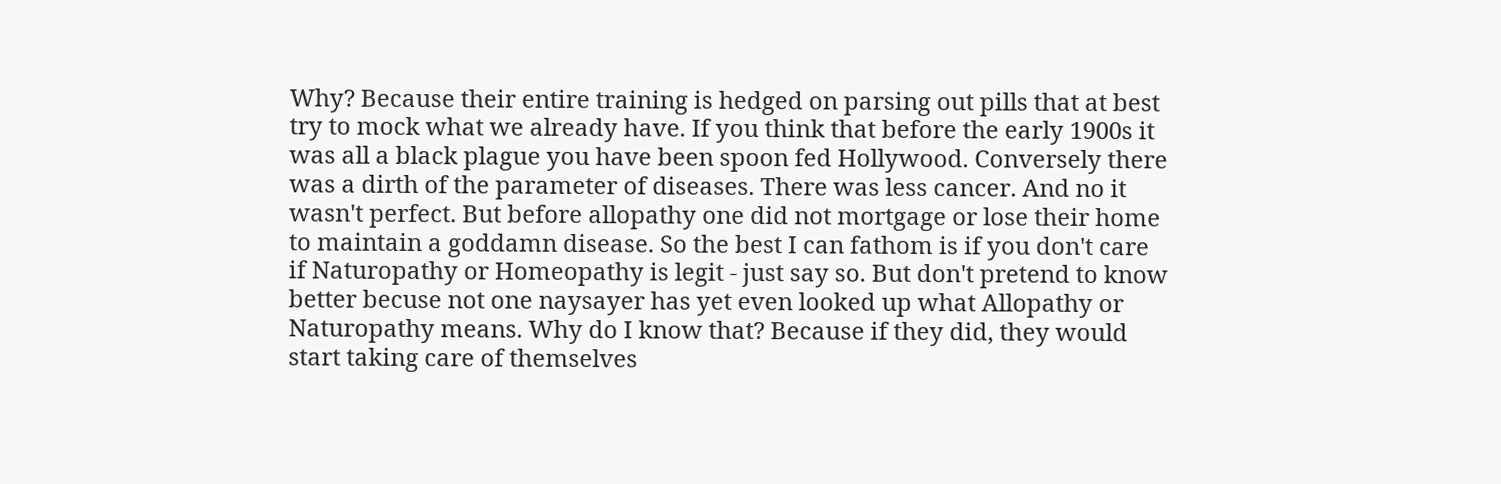Why? Because their entire training is hedged on parsing out pills that at best try to mock what we already have. If you think that before the early 1900s it was all a black plague you have been spoon fed Hollywood. Conversely there was a dirth of the parameter of diseases. There was less cancer. And no it wasn't perfect. But before allopathy one did not mortgage or lose their home to maintain a goddamn disease. So the best I can fathom is if you don't care if Naturopathy or Homeopathy is legit - just say so. But don't pretend to know better becuse not one naysayer has yet even looked up what Allopathy or Naturopathy means. Why do I know that? Because if they did, they would start taking care of themselves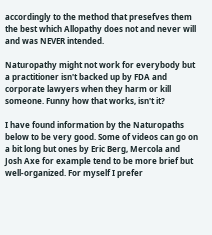accordingly to the method that presefves them the best which Allopathy does not and never will and was NEVER intended.

Naturopathy might not work for everybody but a practitioner isn't backed up by FDA and corporate lawyers when they harm or kill someone. Funny how that works, isn't it?

I have found information by the Naturopaths below to be very good. Some of videos can go on a bit long but ones by Eric Berg, Mercola and Josh Axe for example tend to be more brief but well-organized. For myself I prefer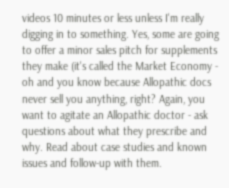videos 10 minutes or less unless I'm really digging in to something. Yes, some are going to offer a minor sales pitch for supplements they make (it's called the Market Economy - oh and you know because Allopathic docs never sell you anything, right? Again, you want to agitate an Allopathic doctor - ask questions about what they prescribe and why. Read about case studies and known issues and follow-up with them.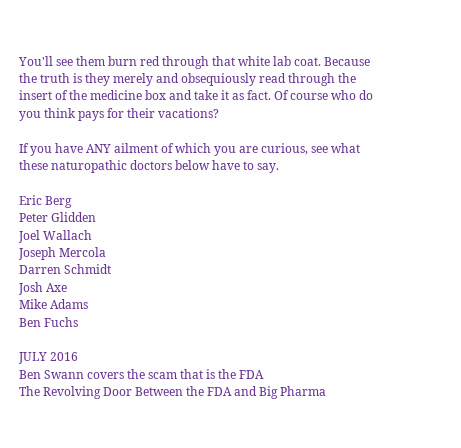You'll see them burn red through that white lab coat. Because the truth is they merely and obsequiously read through the insert of the medicine box and take it as fact. Of course who do you think pays for their vacations?

If you have ANY ailment of which you are curious, see what these naturopathic doctors below have to say.

Eric Berg
Peter Glidden
Joel Wallach
Joseph Mercola
Darren Schmidt
Josh Axe
Mike Adams
Ben Fuchs

JULY 2016
Ben Swann covers the scam that is the FDA
The Revolving Door Between the FDA and Big Pharma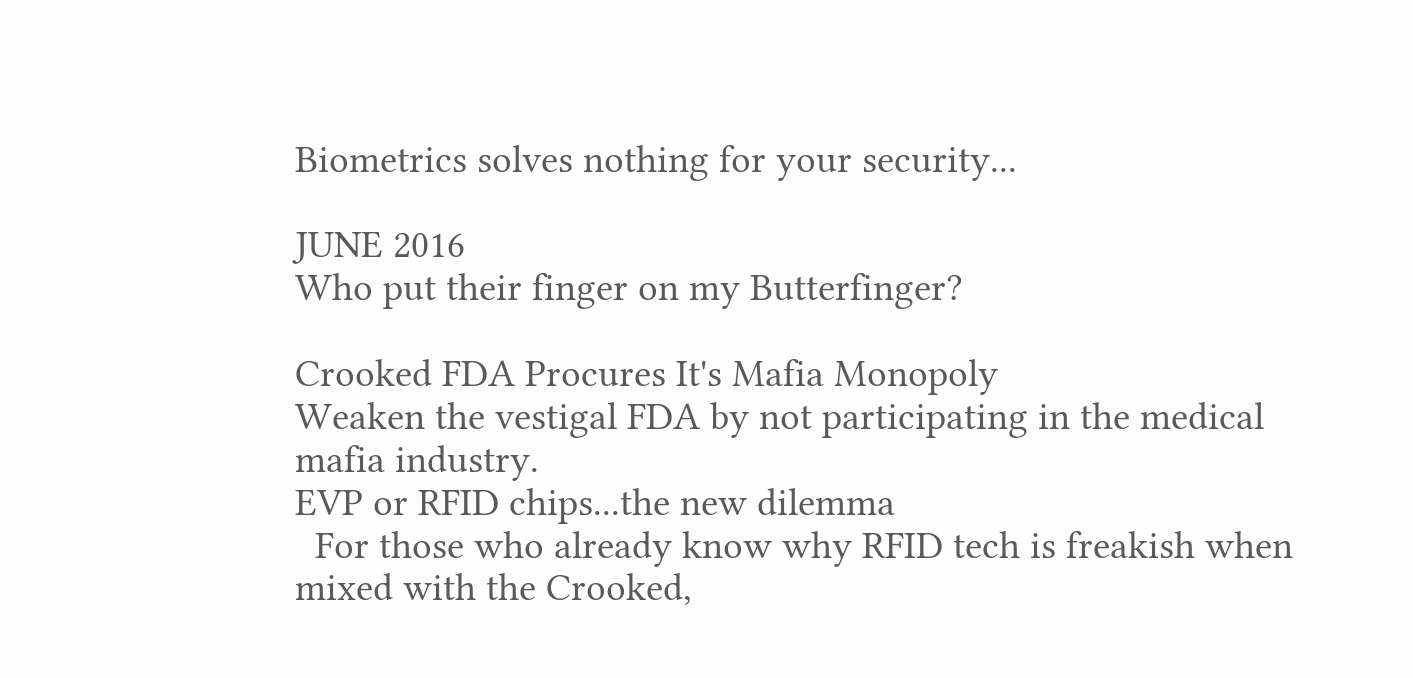Biometrics solves nothing for your security...

JUNE 2016
Who put their finger on my Butterfinger?

Crooked FDA Procures It's Mafia Monopoly
Weaken the vestigal FDA by not participating in the medical mafia industry.
EVP or RFID chips...the new dilemma
  For those who already know why RFID tech is freakish when mixed with the Crooked,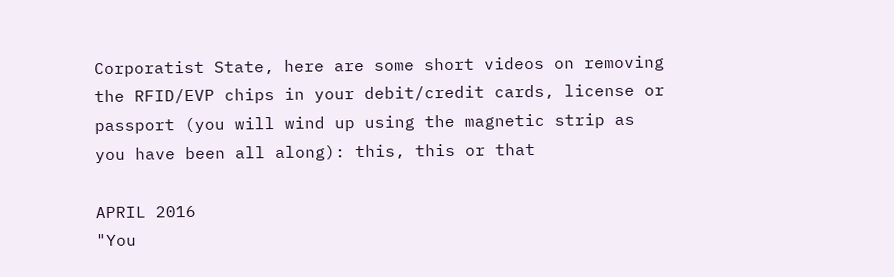Corporatist State, here are some short videos on removing the RFID/EVP chips in your debit/credit cards, license or passport (you will wind up using the magnetic strip as you have been all along): this, this or that

APRIL 2016
"You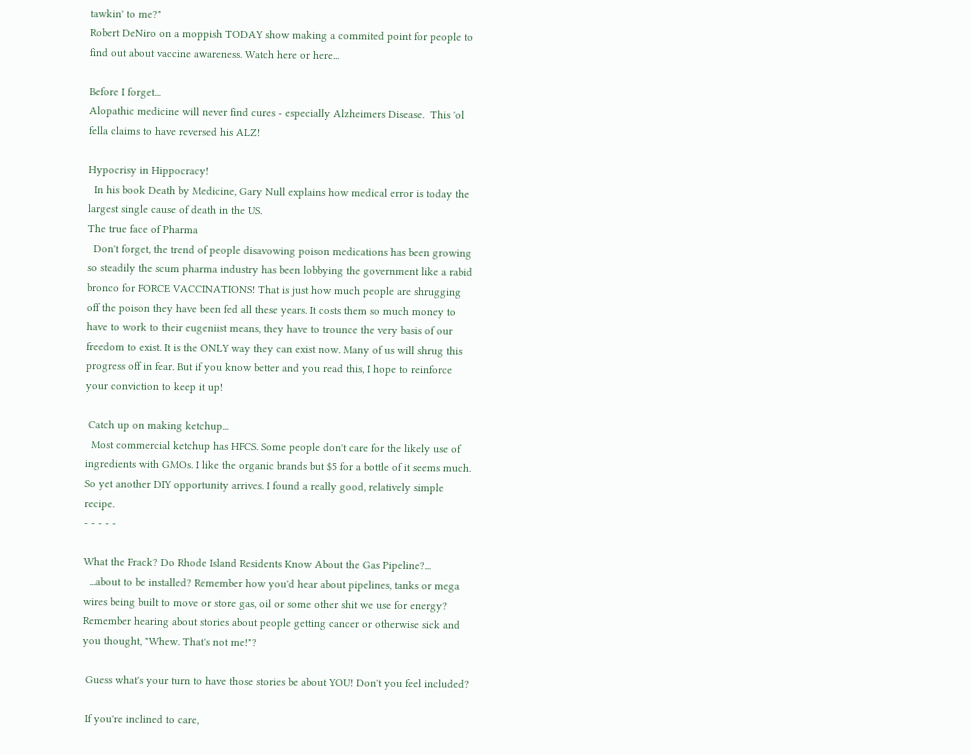tawkin' to me?"
Robert DeNiro on a moppish TODAY show making a commited point for people to find out about vaccine awareness. Watch here or here...

Before I forget...
Alopathic medicine will never find cures - especially Alzheimers Disease.  This 'ol fella claims to have reversed his ALZ!

Hypocrisy in Hippocracy!
  In his book Death by Medicine, Gary Null explains how medical error is today the largest single cause of death in the US.
The true face of Pharma
  Don't forget, the trend of people disavowing poison medications has been growing so steadily the scum pharma industry has been lobbying the government like a rabid bronco for FORCE VACCINATIONS! That is just how much people are shrugging off the poison they have been fed all these years. It costs them so much money to have to work to their eugeniist means, they have to trounce the very basis of our freedom to exist. It is the ONLY way they can exist now. Many of us will shrug this progress off in fear. But if you know better and you read this, I hope to reinforce your conviction to keep it up!

 Catch up on making ketchup...
  Most commercial ketchup has HFCS. Some people don't care for the likely use of ingredients with GMOs. I like the organic brands but $5 for a bottle of it seems much. So yet another DIY opportunity arrives. I found a really good, relatively simple recipe.
- - - - -

What the Frack? Do Rhode Island Residents Know About the Gas Pipeline?...
  ...about to be installed? Remember how you'd hear about pipelines, tanks or mega wires being built to move or store gas, oil or some other shit we use for energy? Remember hearing about stories about people getting cancer or otherwise sick and you thought, "Whew. That's not me!"?

 Guess what's your turn to have those stories be about YOU! Don't you feel included?

 If you're inclined to care,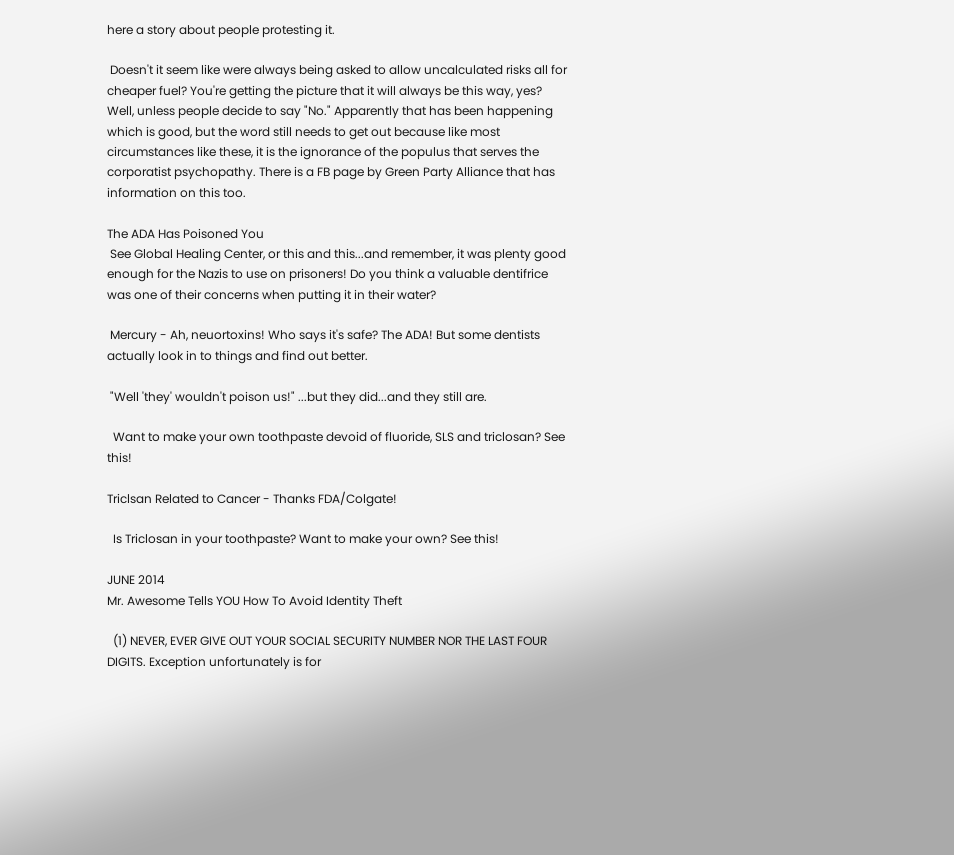here a story about people protesting it.

 Doesn't it seem like were always being asked to allow uncalculated risks all for cheaper fuel? You're getting the picture that it will always be this way, yes? Well, unless people decide to say "No." Apparently that has been happening which is good, but the word still needs to get out because like most circumstances like these, it is the ignorance of the populus that serves the corporatist psychopathy. There is a FB page by Green Party Alliance that has information on this too.

The ADA Has Poisoned You
 See Global Healing Center, or this and this...and remember, it was plenty good enough for the Nazis to use on prisoners! Do you think a valuable dentifrice was one of their concerns when putting it in their water?

 Mercury - Ah, neuortoxins! Who says it's safe? The ADA! But some dentists actually look in to things and find out better.

 "Well 'they' wouldn't poison us!" ...but they did...and they still are.

  Want to make your own toothpaste devoid of fluoride, SLS and triclosan? See this!

Triclsan Related to Cancer - Thanks FDA/Colgate!

  Is Triclosan in your toothpaste? Want to make your own? See this!

JUNE 2014
Mr. Awesome Tells YOU How To Avoid Identity Theft

  (1) NEVER, EVER GIVE OUT YOUR SOCIAL SECURITY NUMBER NOR THE LAST FOUR DIGITS. Exception unfortunately is for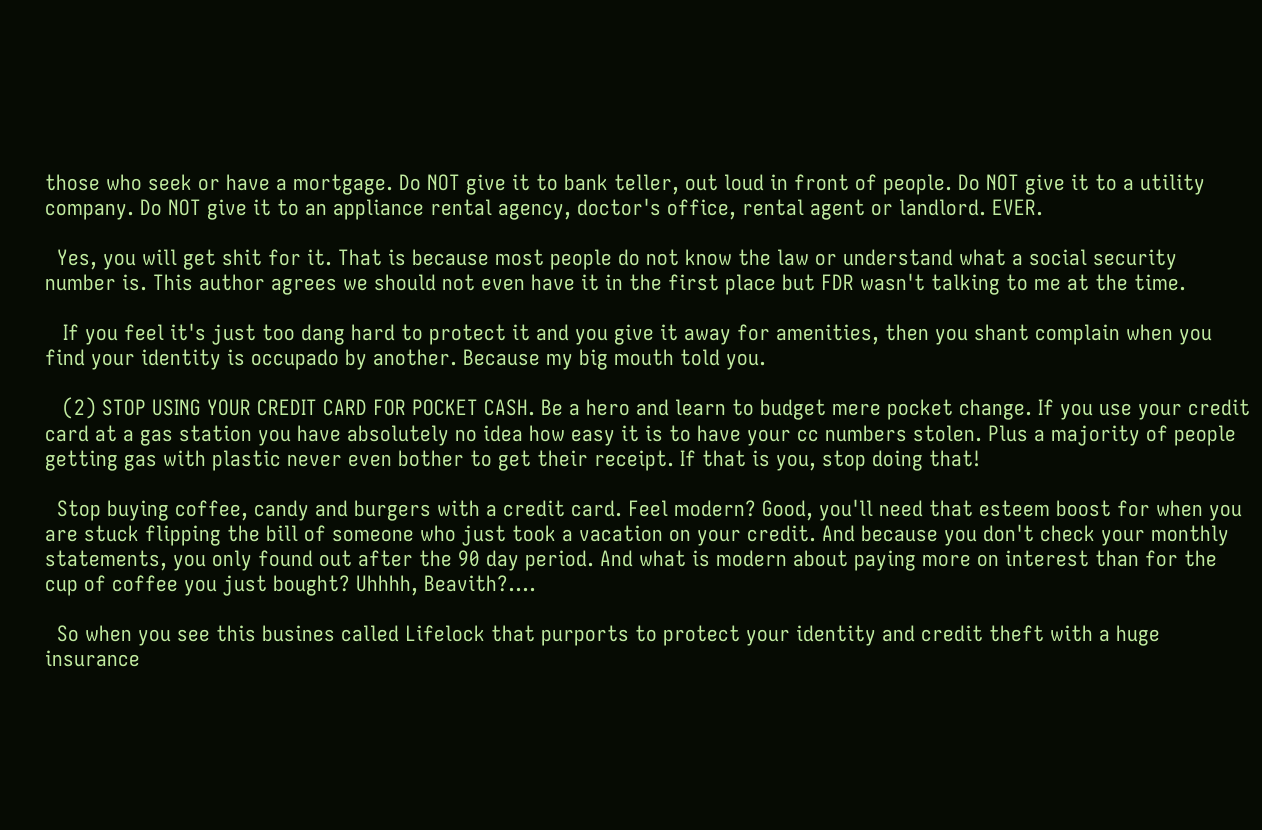those who seek or have a mortgage. Do NOT give it to bank teller, out loud in front of people. Do NOT give it to a utility company. Do NOT give it to an appliance rental agency, doctor's office, rental agent or landlord. EVER.

  Yes, you will get shit for it. That is because most people do not know the law or understand what a social security number is. This author agrees we should not even have it in the first place but FDR wasn't talking to me at the time.

   If you feel it's just too dang hard to protect it and you give it away for amenities, then you shant complain when you find your identity is occupado by another. Because my big mouth told you.

   (2) STOP USING YOUR CREDIT CARD FOR POCKET CASH. Be a hero and learn to budget mere pocket change. If you use your credit card at a gas station you have absolutely no idea how easy it is to have your cc numbers stolen. Plus a majority of people getting gas with plastic never even bother to get their receipt. If that is you, stop doing that!

  Stop buying coffee, candy and burgers with a credit card. Feel modern? Good, you'll need that esteem boost for when you are stuck flipping the bill of someone who just took a vacation on your credit. And because you don't check your monthly statements, you only found out after the 90 day period. And what is modern about paying more on interest than for the cup of coffee you just bought? Uhhhh, Beavith?....

  So when you see this busines called Lifelock that purports to protect your identity and credit theft with a huge insurance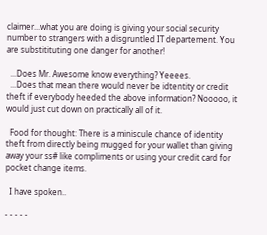claimer...what you are doing is giving your social security number to strangers with a disgruntled IT departement. You are substitituting one danger for another!

  ...Does Mr. Awesome know everything? Yeeees.
  ...Does that mean there would never be idtentity or credit theft if everybody heeded the above information? Nooooo, it would just cut down on practically all of it.

  Food for thought: There is a miniscule chance of identity theft from directly being mugged for your wallet than giving away your ss# like compliments or using your credit card for pocket change items.

  I have spoken..

- - - - -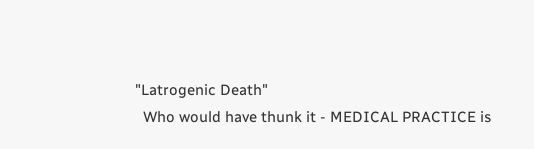"Latrogenic Death"
  Who would have thunk it - MEDICAL PRACTICE is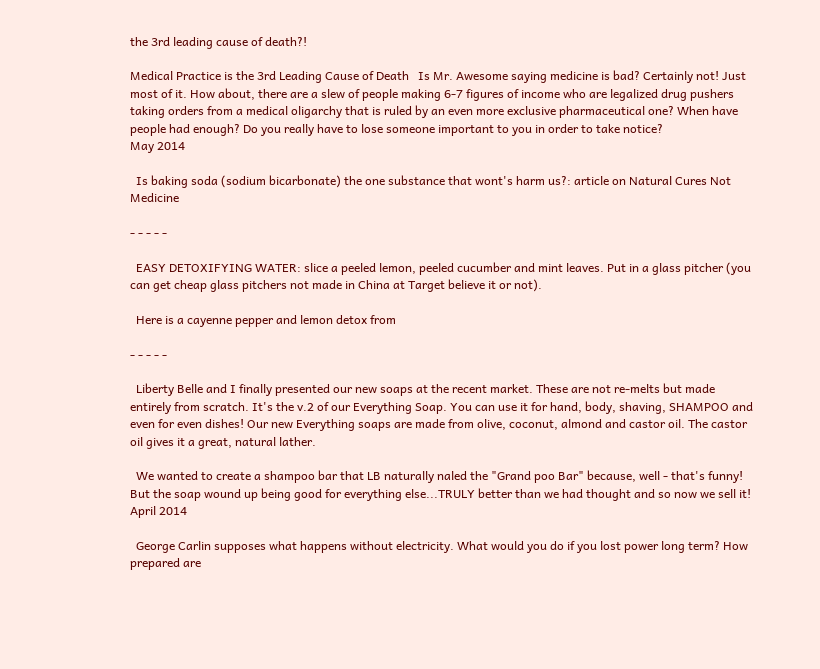the 3rd leading cause of death?!

Medical Practice is the 3rd Leading Cause of Death   Is Mr. Awesome saying medicine is bad? Certainly not! Just most of it. How about, there are a slew of people making 6-7 figures of income who are legalized drug pushers taking orders from a medical oligarchy that is ruled by an even more exclusive pharmaceutical one? When have people had enough? Do you really have to lose someone important to you in order to take notice?
May 2014

  Is baking soda (sodium bicarbonate) the one substance that wont's harm us?: article on Natural Cures Not Medicine

- - - - -

  EASY DETOXIFYING WATER: slice a peeled lemon, peeled cucumber and mint leaves. Put in a glass pitcher (you can get cheap glass pitchers not made in China at Target believe it or not).

  Here is a cayenne pepper and lemon detox from

- - - - -

  Liberty Belle and I finally presented our new soaps at the recent market. These are not re-melts but made entirely from scratch. It's the v.2 of our Everything Soap. You can use it for hand, body, shaving, SHAMPOO and even for even dishes! Our new Everything soaps are made from olive, coconut, almond and castor oil. The castor oil gives it a great, natural lather.

  We wanted to create a shampoo bar that LB naturally naled the "Grand poo Bar" because, well - that's funny! But the soap wound up being good for everything else...TRULY better than we had thought and so now we sell it!
April 2014

  George Carlin supposes what happens without electricity. What would you do if you lost power long term? How prepared are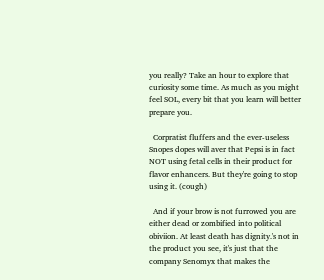you really? Take an hour to explore that curiosity some time. As much as you might feel SOL, every bit that you learn will better prepare you.

  Corpratist fluffers and the ever-useless Snopes dopes will aver that Pepsi is in fact NOT using fetal cells in their product for flavor enhancers. But they're going to stop using it. (cough)

  And if your brow is not furrowed you are either dead or zombified into political obiviion. At least death has dignity.'s not in the product you see, it's just that the company Senomyx that makes the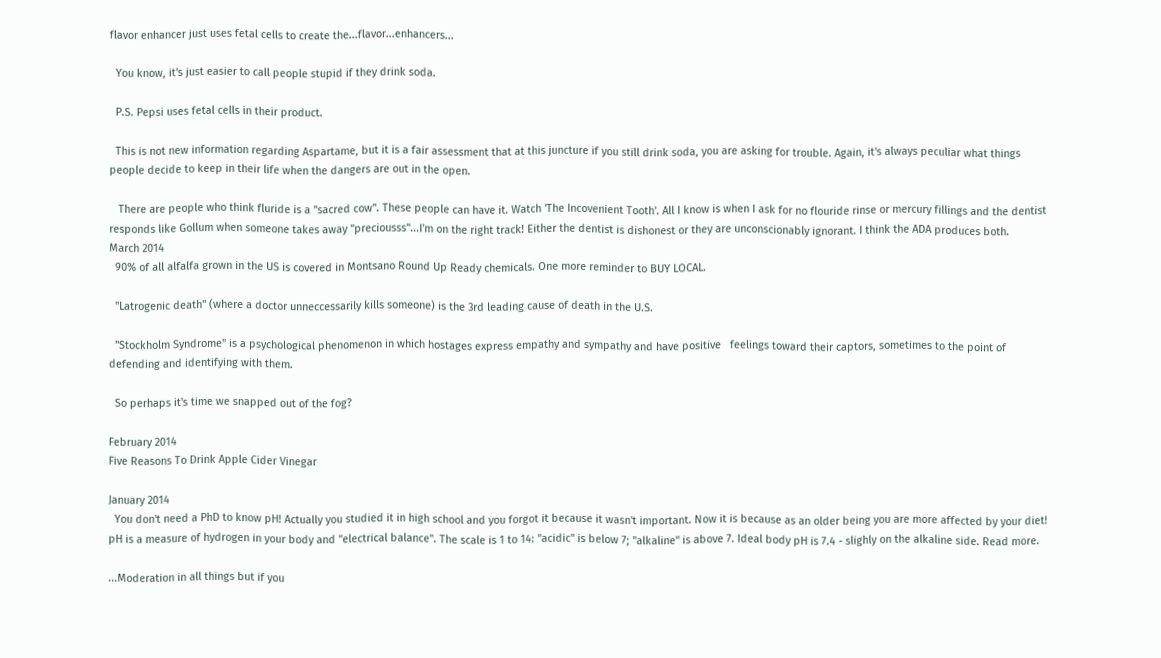flavor enhancer just uses fetal cells to create the...flavor...enhancers...

  You know, it's just easier to call people stupid if they drink soda.

  P.S. Pepsi uses fetal cells in their product.

  This is not new information regarding Aspartame, but it is a fair assessment that at this juncture if you still drink soda, you are asking for trouble. Again, it's always peculiar what things people decide to keep in their life when the dangers are out in the open.

   There are people who think fluride is a "sacred cow". These people can have it. Watch 'The Incovenient Tooth'. All I know is when I ask for no flouride rinse or mercury fillings and the dentist responds like Gollum when someone takes away "preciousss"...I'm on the right track! Either the dentist is dishonest or they are unconscionably ignorant. I think the ADA produces both.
March 2014
  90% of all alfalfa grown in the US is covered in Montsano Round Up Ready chemicals. One more reminder to BUY LOCAL.

  "Latrogenic death" (where a doctor unneccessarily kills someone) is the 3rd leading cause of death in the U.S.

  "Stockholm Syndrome" is a psychological phenomenon in which hostages express empathy and sympathy and have positive   feelings toward their captors, sometimes to the point of defending and identifying with them.

  So perhaps it's time we snapped out of the fog?

February 2014
Five Reasons To Drink Apple Cider Vinegar

January 2014
  You don't need a PhD to know pH! Actually you studied it in high school and you forgot it because it wasn't important. Now it is because as an older being you are more affected by your diet! pH is a measure of hydrogen in your body and "electrical balance". The scale is 1 to 14: "acidic" is below 7; "alkaline" is above 7. Ideal body pH is 7.4 - slighly on the alkaline side. Read more.

...Moderation in all things but if you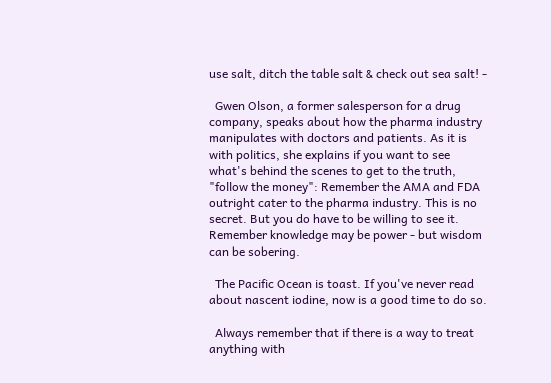use salt, ditch the table salt & check out sea salt! -

  Gwen Olson, a former salesperson for a drug company, speaks about how the pharma industry manipulates with doctors and patients. As it is with politics, she explains if you want to see what's behind the scenes to get to the truth, "follow the money": Remember the AMA and FDA outright cater to the pharma industry. This is no secret. But you do have to be willing to see it. Remember knowledge may be power - but wisdom can be sobering.

  The Pacific Ocean is toast. If you've never read about nascent iodine, now is a good time to do so.

  Always remember that if there is a way to treat anything with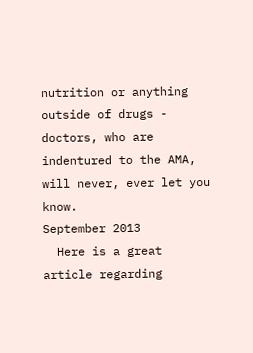nutrition or anything outside of drugs - doctors, who are indentured to the AMA, will never, ever let you know.
September 2013
  Here is a great article regarding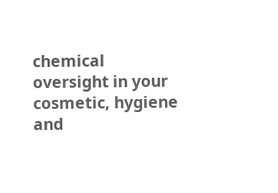chemical oversight in your cosmetic, hygiene and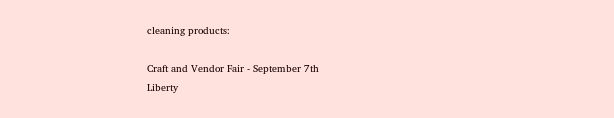cleaning products:

Craft and Vendor Fair - September 7th
Liberty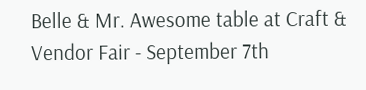Belle & Mr. Awesome table at Craft & Vendor Fair - September 7th